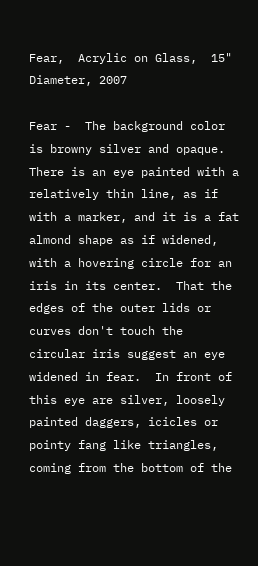Fear,  Acrylic on Glass,  15" Diameter, 2007

Fear -  The background color is browny silver and opaque.  There is an eye painted with a relatively thin line, as if with a marker, and it is a fat almond shape as if widened, with a hovering circle for an iris in its center.  That the edges of the outer lids or curves don't touch the circular iris suggest an eye widened in fear.  In front of this eye are silver, loosely painted daggers, icicles or pointy fang like triangles, coming from the bottom of the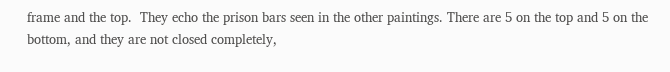frame and the top.  They echo the prison bars seen in the other paintings. There are 5 on the top and 5 on the bottom, and they are not closed completely,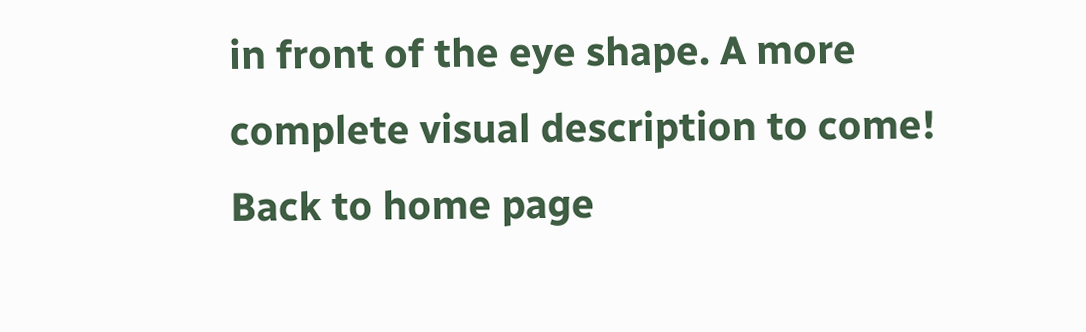in front of the eye shape. A more complete visual description to come!
Back to home page